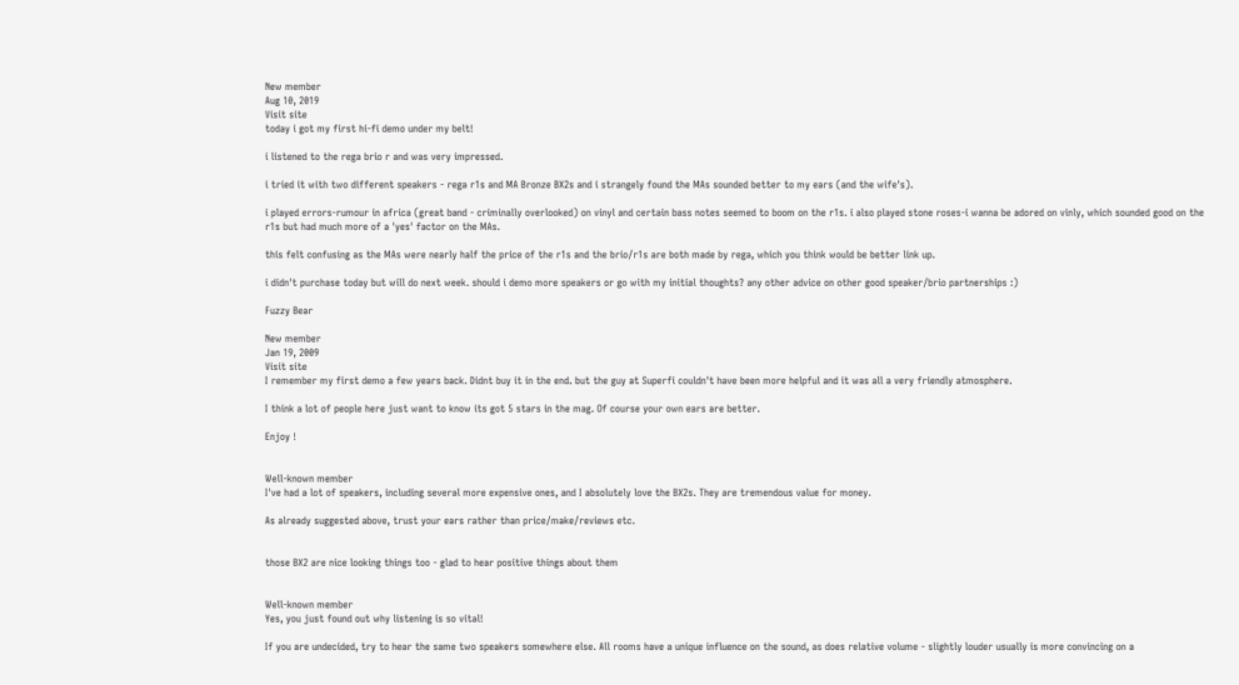New member
Aug 10, 2019
Visit site
today i got my first hi-fi demo under my belt!

i listened to the rega brio r and was very impressed.

i tried it with two different speakers - rega r1s and MA Bronze BX2s and i strangely found the MAs sounded better to my ears (and the wife's).

i played errors-rumour in africa (great band - criminally overlooked) on vinyl and certain bass notes seemed to boom on the r1s. i also played stone roses-i wanna be adored on vinly, which sounded good on the r1s but had much more of a 'yes' factor on the MAs.

this felt confusing as the MAs were nearly half the price of the r1s and the brio/r1s are both made by rega, which you think would be better link up.

i didn't purchase today but will do next week. should i demo more speakers or go with my initial thoughts? any other advice on other good speaker/brio partnerships :)

Fuzzy Bear

New member
Jan 19, 2009
Visit site
I remember my first demo a few years back. Didnt buy it in the end. but the guy at Superfi couldn't have been more helpful and it was all a very friendly atmosphere.

I think a lot of people here just want to know its got 5 stars in the mag. Of course your own ears are better.

Enjoy !


Well-known member
I've had a lot of speakers, including several more expensive ones, and I absolutely love the BX2s. They are tremendous value for money.

As already suggested above, trust your ears rather than price/make/reviews etc.


those BX2 are nice looking things too - glad to hear positive things about them


Well-known member
Yes, you just found out why listening is so vital!

If you are undecided, try to hear the same two speakers somewhere else. All rooms have a unique influence on the sound, as does relative volume - slightly louder usually is more convincing on a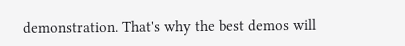demonstration. That's why the best demos will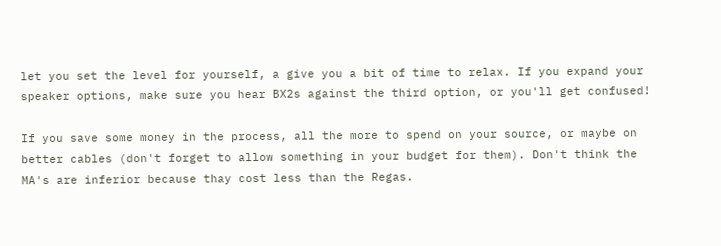let you set the level for yourself, a give you a bit of time to relax. If you expand your speaker options, make sure you hear BX2s against the third option, or you'll get confused!

If you save some money in the process, all the more to spend on your source, or maybe on better cables (don't forget to allow something in your budget for them). Don't think the MA's are inferior because thay cost less than the Regas.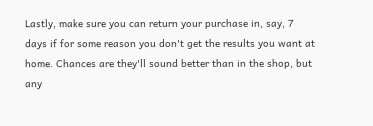Lastly, make sure you can return your purchase in, say, 7 days if for some reason you don't get the results you want at home. Chances are they'll sound better than in the shop, but any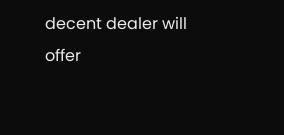decent dealer will offer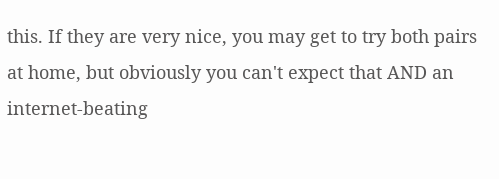this. If they are very nice, you may get to try both pairs at home, but obviously you can't expect that AND an internet-beating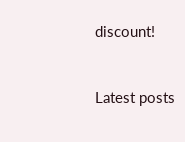discount!



Latest posts